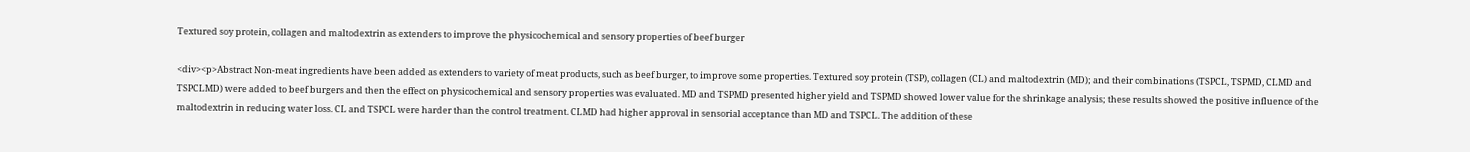Textured soy protein, collagen and maltodextrin as extenders to improve the physicochemical and sensory properties of beef burger

<div><p>Abstract Non-meat ingredients have been added as extenders to variety of meat products, such as beef burger, to improve some properties. Textured soy protein (TSP), collagen (CL) and maltodextrin (MD); and their combinations (TSPCL, TSPMD, CLMD and TSPCLMD) were added to beef burgers and then the effect on physicochemical and sensory properties was evaluated. MD and TSPMD presented higher yield and TSPMD showed lower value for the shrinkage analysis; these results showed the positive influence of the maltodextrin in reducing water loss. CL and TSPCL were harder than the control treatment. CLMD had higher approval in sensorial acceptance than MD and TSPCL. The addition of these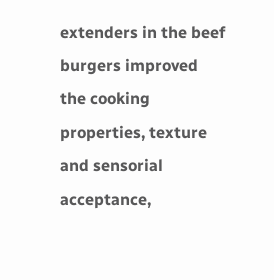extenders in the beef burgers improved the cooking properties, texture and sensorial acceptance,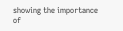showing the importance of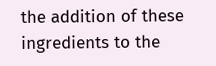the addition of these ingredients to the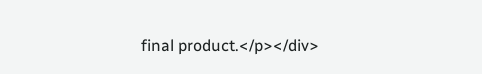final product.</p></div>